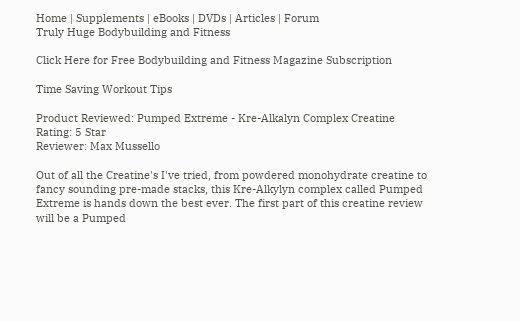Home | Supplements | eBooks | DVDs | Articles | Forum
Truly Huge Bodybuilding and Fitness

Click Here for Free Bodybuilding and Fitness Magazine Subscription

Time Saving Workout Tips

Product Reviewed: Pumped Extreme - Kre-Alkalyn Complex Creatine
Rating: 5 Star
Reviewer: Max Mussello

Out of all the Creatine's I've tried, from powdered monohydrate creatine to fancy sounding pre-made stacks, this Kre-Alkylyn complex called Pumped Extreme is hands down the best ever. The first part of this creatine review will be a Pumped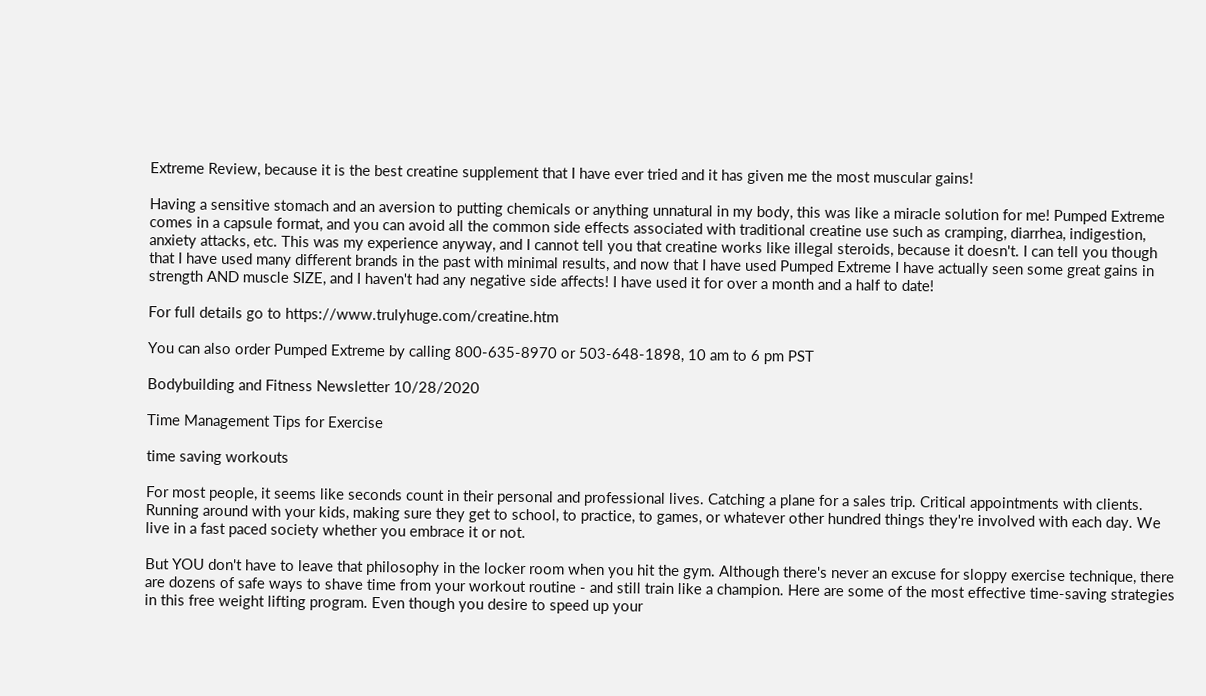Extreme Review, because it is the best creatine supplement that I have ever tried and it has given me the most muscular gains!

Having a sensitive stomach and an aversion to putting chemicals or anything unnatural in my body, this was like a miracle solution for me! Pumped Extreme comes in a capsule format, and you can avoid all the common side effects associated with traditional creatine use such as cramping, diarrhea, indigestion, anxiety attacks, etc. This was my experience anyway, and I cannot tell you that creatine works like illegal steroids, because it doesn't. I can tell you though that I have used many different brands in the past with minimal results, and now that I have used Pumped Extreme I have actually seen some great gains in strength AND muscle SIZE, and I haven't had any negative side affects! I have used it for over a month and a half to date!

For full details go to https://www.trulyhuge.com/creatine.htm

You can also order Pumped Extreme by calling 800-635-8970 or 503-648-1898, 10 am to 6 pm PST

Bodybuilding and Fitness Newsletter 10/28/2020

Time Management Tips for Exercise

time saving workouts

For most people, it seems like seconds count in their personal and professional lives. Catching a plane for a sales trip. Critical appointments with clients. Running around with your kids, making sure they get to school, to practice, to games, or whatever other hundred things they're involved with each day. We live in a fast paced society whether you embrace it or not.

But YOU don't have to leave that philosophy in the locker room when you hit the gym. Although there's never an excuse for sloppy exercise technique, there are dozens of safe ways to shave time from your workout routine - and still train like a champion. Here are some of the most effective time-saving strategies in this free weight lifting program. Even though you desire to speed up your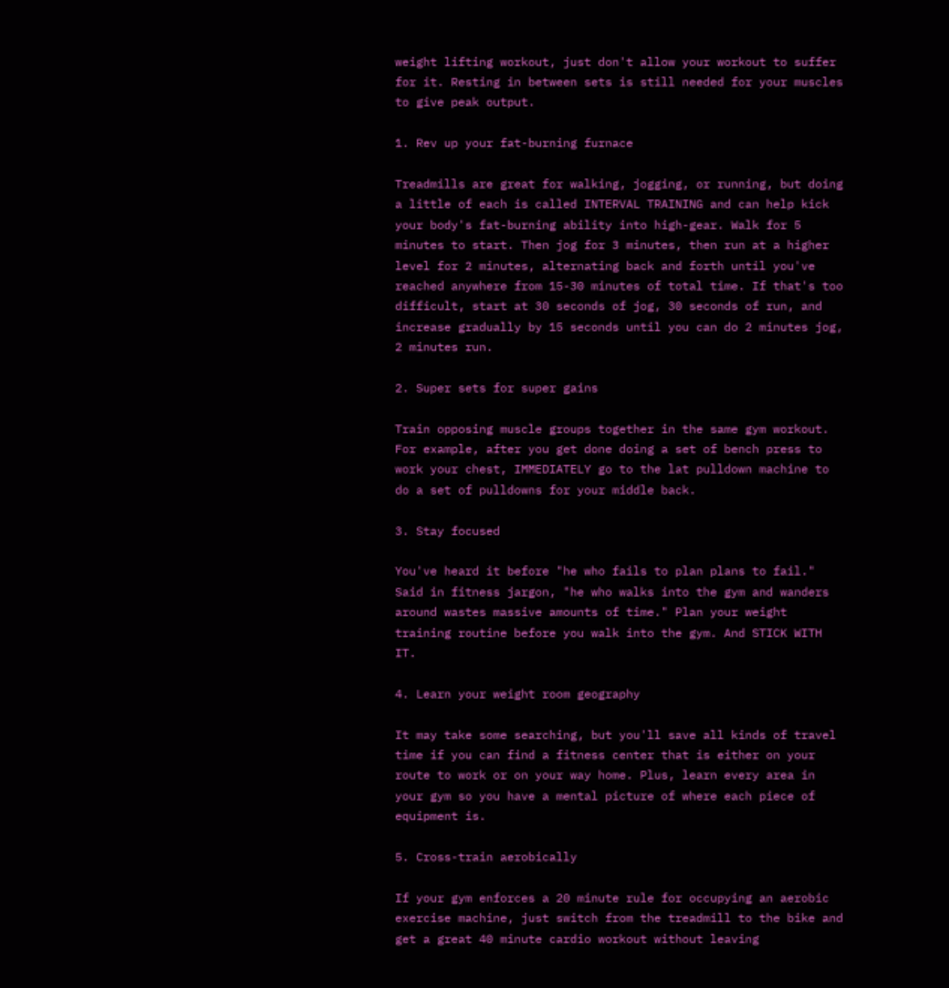weight lifting workout, just don't allow your workout to suffer for it. Resting in between sets is still needed for your muscles to give peak output.

1. Rev up your fat-burning furnace

Treadmills are great for walking, jogging, or running, but doing a little of each is called INTERVAL TRAINING and can help kick your body's fat-burning ability into high-gear. Walk for 5 minutes to start. Then jog for 3 minutes, then run at a higher level for 2 minutes, alternating back and forth until you've reached anywhere from 15-30 minutes of total time. If that's too difficult, start at 30 seconds of jog, 30 seconds of run, and increase gradually by 15 seconds until you can do 2 minutes jog, 2 minutes run.

2. Super sets for super gains

Train opposing muscle groups together in the same gym workout. For example, after you get done doing a set of bench press to work your chest, IMMEDIATELY go to the lat pulldown machine to do a set of pulldowns for your middle back.

3. Stay focused

You've heard it before "he who fails to plan plans to fail." Said in fitness jargon, "he who walks into the gym and wanders around wastes massive amounts of time." Plan your weight training routine before you walk into the gym. And STICK WITH IT.

4. Learn your weight room geography

It may take some searching, but you'll save all kinds of travel time if you can find a fitness center that is either on your route to work or on your way home. Plus, learn every area in your gym so you have a mental picture of where each piece of equipment is.

5. Cross-train aerobically

If your gym enforces a 20 minute rule for occupying an aerobic exercise machine, just switch from the treadmill to the bike and get a great 40 minute cardio workout without leaving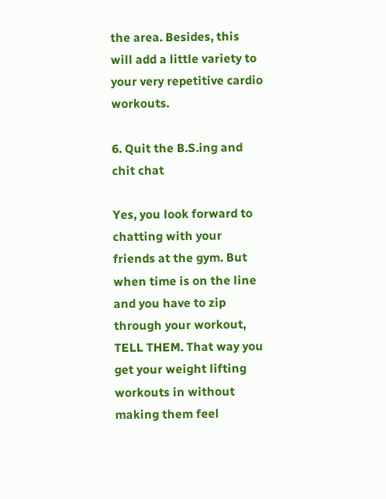the area. Besides, this will add a little variety to your very repetitive cardio workouts.

6. Quit the B.S.ing and chit chat

Yes, you look forward to chatting with your friends at the gym. But when time is on the line and you have to zip through your workout, TELL THEM. That way you get your weight lifting workouts in without making them feel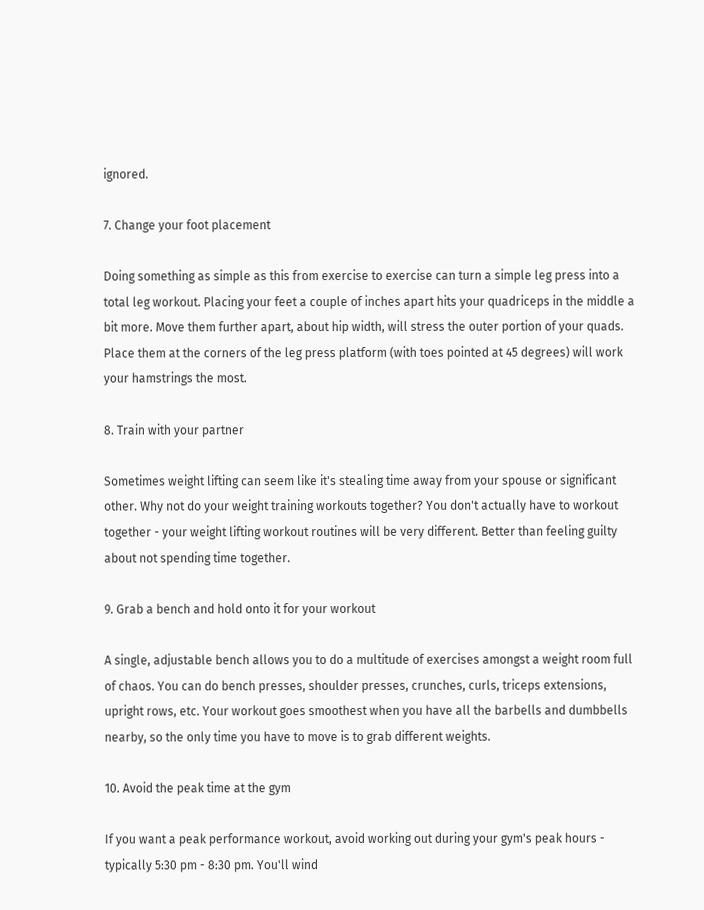ignored.

7. Change your foot placement

Doing something as simple as this from exercise to exercise can turn a simple leg press into a total leg workout. Placing your feet a couple of inches apart hits your quadriceps in the middle a bit more. Move them further apart, about hip width, will stress the outer portion of your quads. Place them at the corners of the leg press platform (with toes pointed at 45 degrees) will work your hamstrings the most.

8. Train with your partner

Sometimes weight lifting can seem like it's stealing time away from your spouse or significant other. Why not do your weight training workouts together? You don't actually have to workout together - your weight lifting workout routines will be very different. Better than feeling guilty about not spending time together.

9. Grab a bench and hold onto it for your workout

A single, adjustable bench allows you to do a multitude of exercises amongst a weight room full of chaos. You can do bench presses, shoulder presses, crunches, curls, triceps extensions, upright rows, etc. Your workout goes smoothest when you have all the barbells and dumbbells nearby, so the only time you have to move is to grab different weights.

10. Avoid the peak time at the gym

If you want a peak performance workout, avoid working out during your gym's peak hours - typically 5:30 pm - 8:30 pm. You'll wind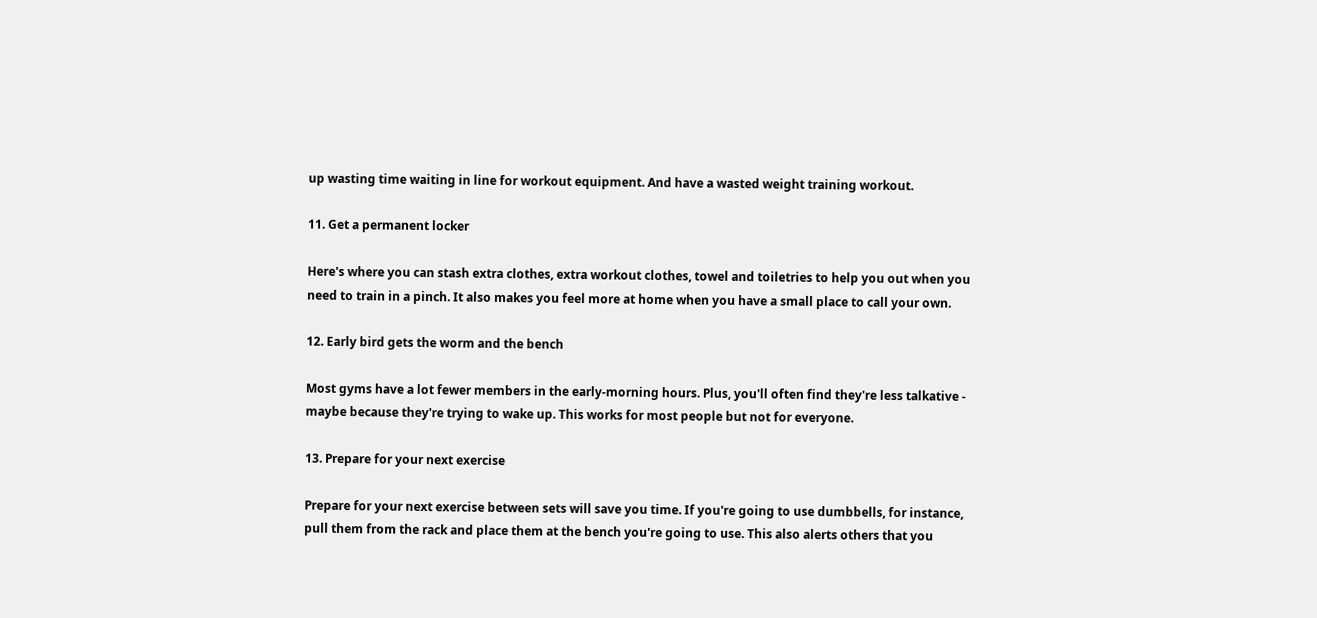up wasting time waiting in line for workout equipment. And have a wasted weight training workout.

11. Get a permanent locker

Here's where you can stash extra clothes, extra workout clothes, towel and toiletries to help you out when you need to train in a pinch. It also makes you feel more at home when you have a small place to call your own.

12. Early bird gets the worm and the bench

Most gyms have a lot fewer members in the early-morning hours. Plus, you'll often find they're less talkative - maybe because they're trying to wake up. This works for most people but not for everyone.

13. Prepare for your next exercise

Prepare for your next exercise between sets will save you time. If you're going to use dumbbells, for instance, pull them from the rack and place them at the bench you're going to use. This also alerts others that you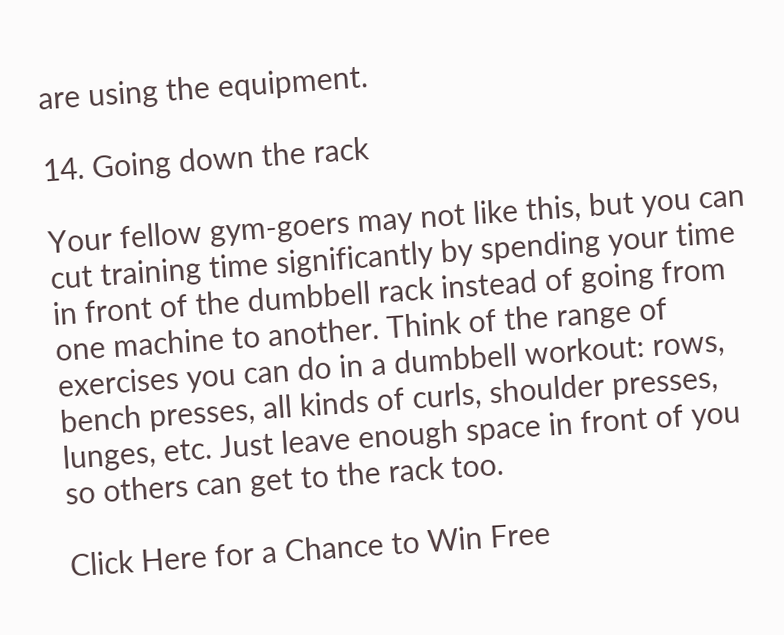are using the equipment.

14. Going down the rack

Your fellow gym-goers may not like this, but you can cut training time significantly by spending your time in front of the dumbbell rack instead of going from one machine to another. Think of the range of exercises you can do in a dumbbell workout: rows, bench presses, all kinds of curls, shoulder presses, lunges, etc. Just leave enough space in front of you so others can get to the rack too.

Click Here for a Chance to Win Free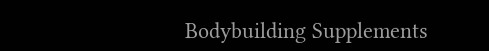Bodybuilding Supplements